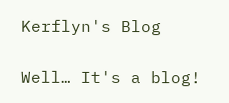Kerflyn's Blog

Well… It's a blog!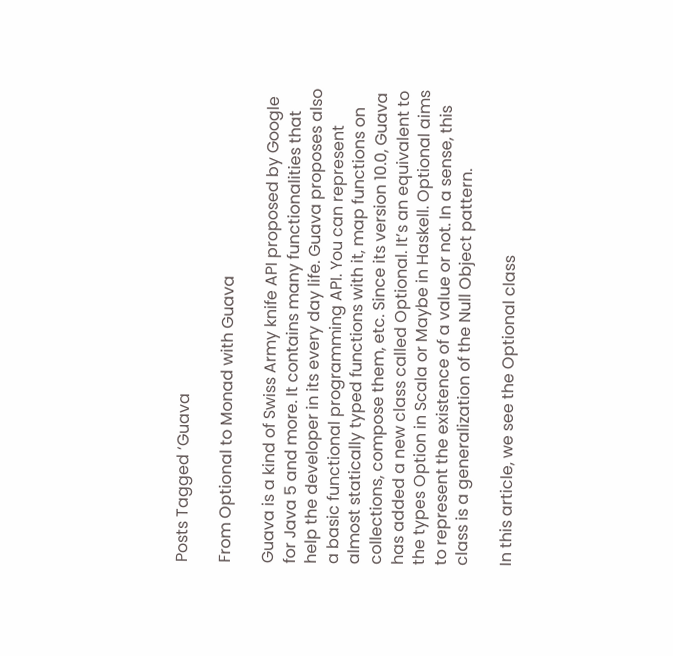Posts Tagged ‘Guava

From Optional to Monad with Guava

Guava is a kind of Swiss Army knife API proposed by Google for Java 5 and more. It contains many functionalities that help the developer in its every day life. Guava proposes also a basic functional programming API. You can represent almost statically typed functions with it, map functions on collections, compose them, etc. Since its version 10.0, Guava has added a new class called Optional. It’s an equivalent to the types Option in Scala or Maybe in Haskell. Optional aims to represent the existence of a value or not. In a sense, this class is a generalization of the Null Object pattern.

In this article, we see the Optional class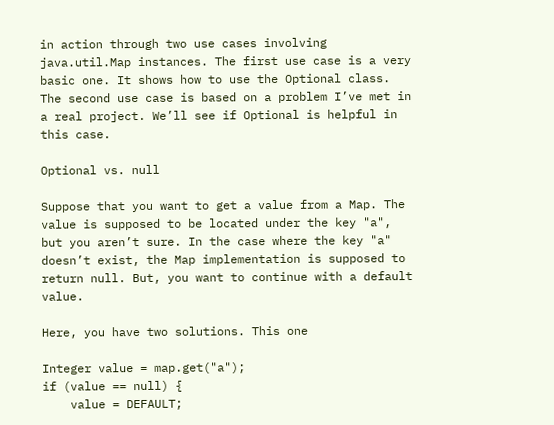in action through two use cases involving java.util.Map instances. The first use case is a very basic one. It shows how to use the Optional class. The second use case is based on a problem I’ve met in a real project. We’ll see if Optional is helpful in this case.

Optional vs. null

Suppose that you want to get a value from a Map. The value is supposed to be located under the key "a", but you aren’t sure. In the case where the key "a" doesn’t exist, the Map implementation is supposed to return null. But, you want to continue with a default value.

Here, you have two solutions. This one

Integer value = map.get("a");
if (value == null) {
    value = DEFAULT;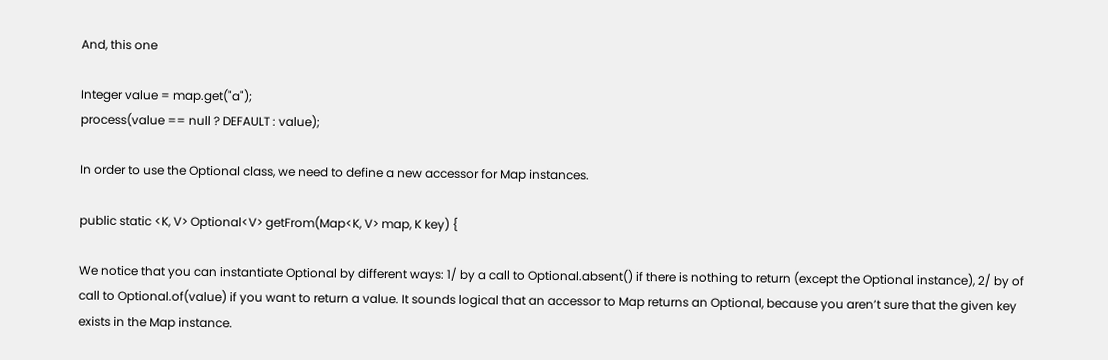And, this one

Integer value = map.get("a");
process(value == null ? DEFAULT : value);

In order to use the Optional class, we need to define a new accessor for Map instances.

public static <K, V> Optional<V> getFrom(Map<K, V> map, K key) {

We notice that you can instantiate Optional by different ways: 1/ by a call to Optional.absent() if there is nothing to return (except the Optional instance), 2/ by of call to Optional.of(value) if you want to return a value. It sounds logical that an accessor to Map returns an Optional, because you aren’t sure that the given key exists in the Map instance.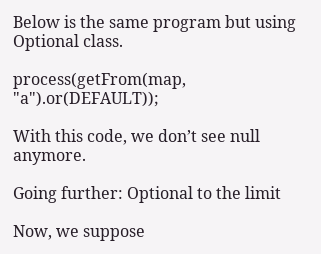Below is the same program but using Optional class.

process(getFrom(map, "a").or(DEFAULT));

With this code, we don’t see null anymore.

Going further: Optional to the limit

Now, we suppose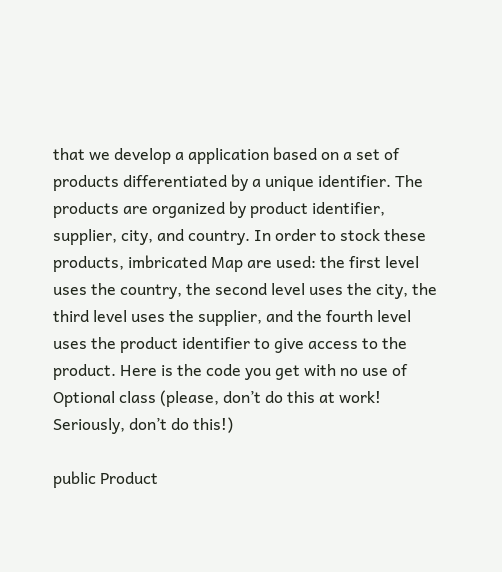that we develop a application based on a set of products differentiated by a unique identifier. The products are organized by product identifier, supplier, city, and country. In order to stock these products, imbricated Map are used: the first level uses the country, the second level uses the city, the third level uses the supplier, and the fourth level uses the product identifier to give access to the product. Here is the code you get with no use of Optional class (please, don’t do this at work! Seriously, don’t do this!)

public Product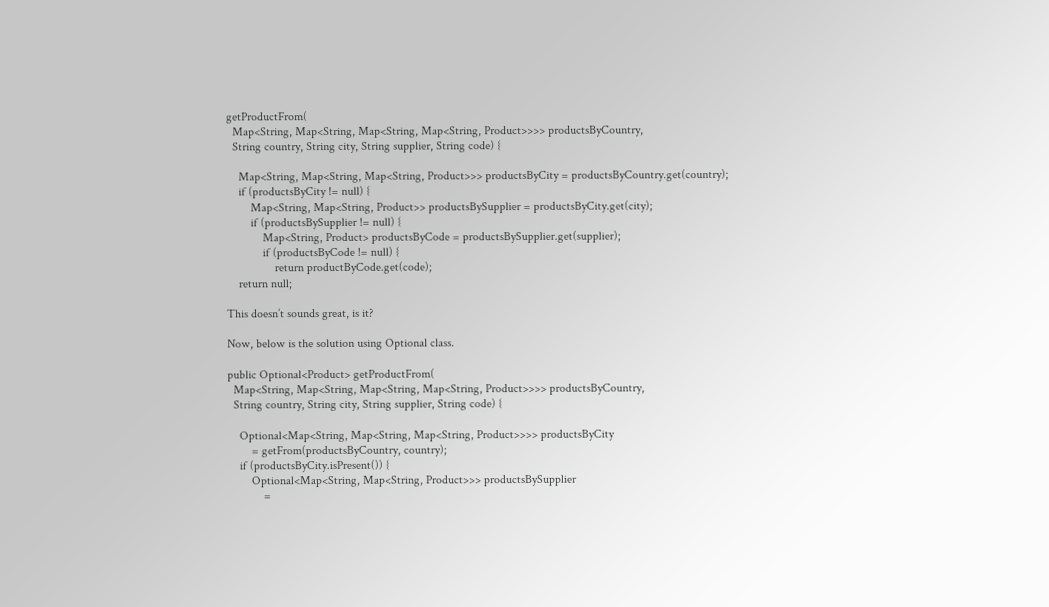getProductFrom(
  Map<String, Map<String, Map<String, Map<String, Product>>>> productsByCountry,
  String country, String city, String supplier, String code) {

    Map<String, Map<String, Map<String, Product>>> productsByCity = productsByCountry.get(country);
    if (productsByCity != null) {
        Map<String, Map<String, Product>> productsBySupplier = productsByCity.get(city);
        if (productsBySupplier != null) {
            Map<String, Product> productsByCode = productsBySupplier.get(supplier);
            if (productsByCode != null) {
                return productByCode.get(code);
    return null;

This doesn’t sounds great, is it?

Now, below is the solution using Optional class.

public Optional<Product> getProductFrom(
  Map<String, Map<String, Map<String, Map<String, Product>>>> productsByCountry,
  String country, String city, String supplier, String code) {

    Optional<Map<String, Map<String, Map<String, Product>>>> productsByCity
        = getFrom(productsByCountry, country);
    if (productsByCity.isPresent()) {
        Optional<Map<String, Map<String, Product>>> productsBySupplier
            =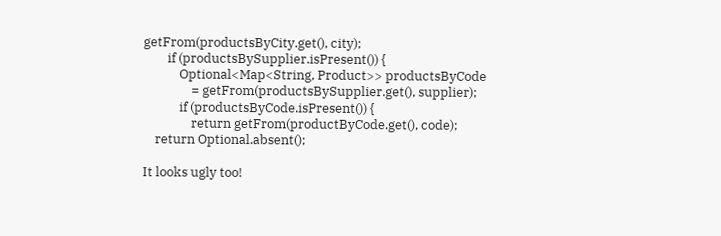getFrom(productsByCity.get(), city);
        if (productsBySupplier.isPresent()) {
            Optional<Map<String, Product>> productsByCode
                = getFrom(productsBySupplier.get(), supplier);
            if (productsByCode.isPresent()) {
                return getFrom(productByCode.get(), code);
    return Optional.absent();

It looks ugly too!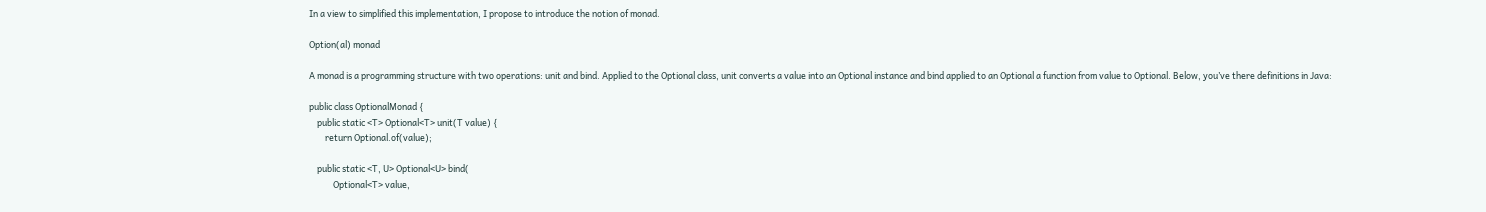In a view to simplified this implementation, I propose to introduce the notion of monad.

Option(al) monad

A monad is a programming structure with two operations: unit and bind. Applied to the Optional class, unit converts a value into an Optional instance and bind applied to an Optional a function from value to Optional. Below, you’ve there definitions in Java:

public class OptionalMonad {
    public static <T> Optional<T> unit(T value) {
        return Optional.of(value);

    public static <T, U> Optional<U> bind(
            Optional<T> value,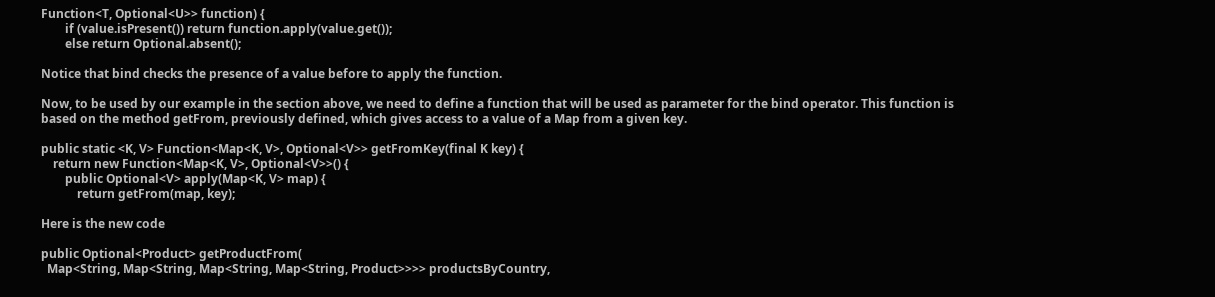Function<T, Optional<U>> function) {
        if (value.isPresent()) return function.apply(value.get());
        else return Optional.absent();

Notice that bind checks the presence of a value before to apply the function.

Now, to be used by our example in the section above, we need to define a function that will be used as parameter for the bind operator. This function is based on the method getFrom, previously defined, which gives access to a value of a Map from a given key.

public static <K, V> Function<Map<K, V>, Optional<V>> getFromKey(final K key) {
    return new Function<Map<K, V>, Optional<V>>() {
        public Optional<V> apply(Map<K, V> map) {
            return getFrom(map, key);

Here is the new code

public Optional<Product> getProductFrom(
  Map<String, Map<String, Map<String, Map<String, Product>>>> productsByCountry,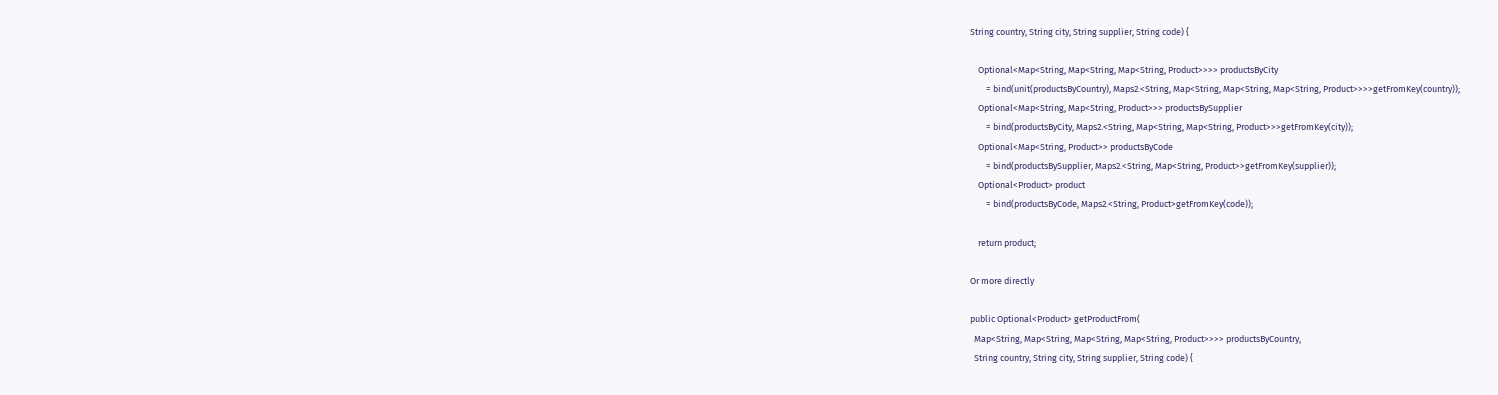String country, String city, String supplier, String code) {

    Optional<Map<String, Map<String, Map<String, Product>>>> productsByCity
        = bind(unit(productsByCountry), Maps2.<String, Map<String, Map<String, Map<String, Product>>>>getFromKey(country));
    Optional<Map<String, Map<String, Product>>> productsBySupplier
        = bind(productsByCity, Maps2.<String, Map<String, Map<String, Product>>>getFromKey(city));
    Optional<Map<String, Product>> productsByCode
        = bind(productsBySupplier, Maps2.<String, Map<String, Product>>getFromKey(supplier));
    Optional<Product> product
        = bind(productsByCode, Maps2.<String, Product>getFromKey(code));

    return product;

Or more directly

public Optional<Product> getProductFrom(
  Map<String, Map<String, Map<String, Map<String, Product>>>> productsByCountry,
  String country, String city, String supplier, String code) {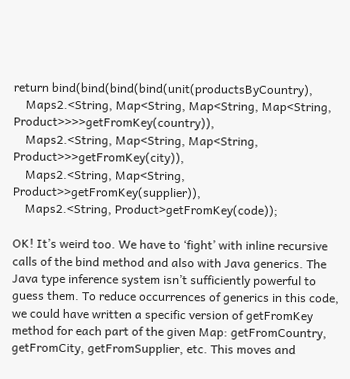return bind(bind(bind(bind(unit(productsByCountry),
    Maps2.<String, Map<String, Map<String, Map<String, Product>>>>getFromKey(country)),
    Maps2.<String, Map<String, Map<String, Product>>>getFromKey(city)),
    Maps2.<String, Map<String, Product>>getFromKey(supplier)),
    Maps2.<String, Product>getFromKey(code));

OK! It’s weird too. We have to ‘fight’ with inline recursive calls of the bind method and also with Java generics. The Java type inference system isn’t sufficiently powerful to guess them. To reduce occurrences of generics in this code, we could have written a specific version of getFromKey method for each part of the given Map: getFromCountry, getFromCity, getFromSupplier, etc. This moves and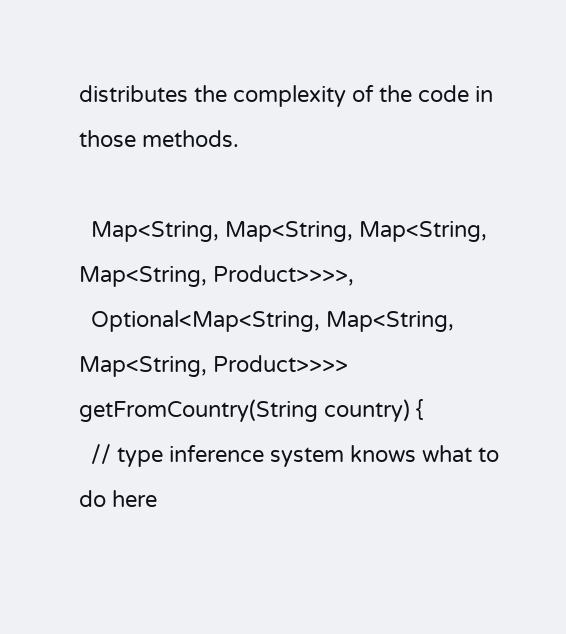distributes the complexity of the code in those methods.

  Map<String, Map<String, Map<String, Map<String, Product>>>>,
  Optional<Map<String, Map<String, Map<String, Product>>>>
getFromCountry(String country) {
  // type inference system knows what to do here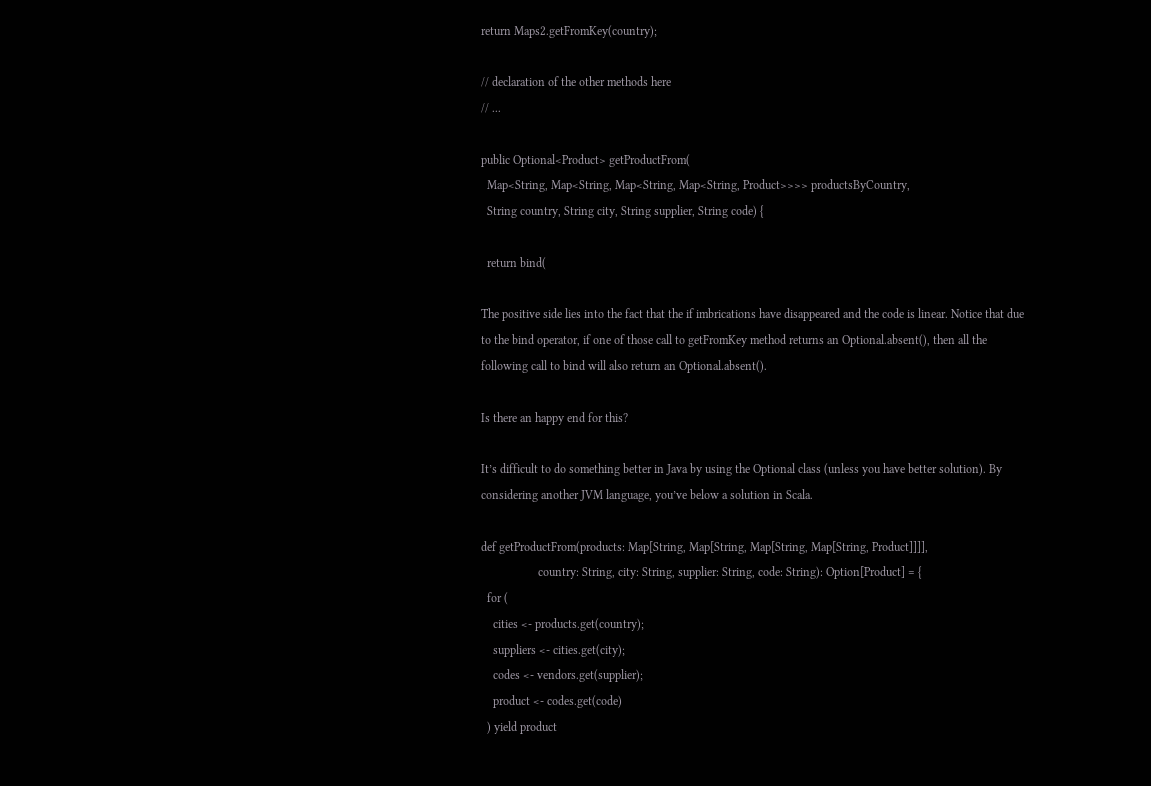return Maps2.getFromKey(country);

// declaration of the other methods here
// ...

public Optional<Product> getProductFrom(
  Map<String, Map<String, Map<String, Map<String, Product>>>> productsByCountry,
  String country, String city, String supplier, String code) {

  return bind(

The positive side lies into the fact that the if imbrications have disappeared and the code is linear. Notice that due to the bind operator, if one of those call to getFromKey method returns an Optional.absent(), then all the following call to bind will also return an Optional.absent().

Is there an happy end for this?

It’s difficult to do something better in Java by using the Optional class (unless you have better solution). By considering another JVM language, you’ve below a solution in Scala.

def getProductFrom(products: Map[String, Map[String, Map[String, Map[String, Product]]]],
                   country: String, city: String, supplier: String, code: String): Option[Product] = {
  for (
    cities <- products.get(country);
    suppliers <- cities.get(city);
    codes <- vendors.get(supplier);
    product <- codes.get(code)
  ) yield product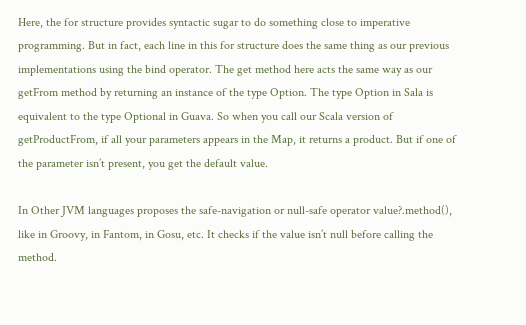Here, the for structure provides syntactic sugar to do something close to imperative programming. But in fact, each line in this for structure does the same thing as our previous implementations using the bind operator. The get method here acts the same way as our getFrom method by returning an instance of the type Option. The type Option in Sala is equivalent to the type Optional in Guava. So when you call our Scala version of getProductFrom, if all your parameters appears in the Map, it returns a product. But if one of the parameter isn’t present, you get the default value.

In Other JVM languages proposes the safe-navigation or null-safe operator value?.method(), like in Groovy, in Fantom, in Gosu, etc. It checks if the value isn’t null before calling the method.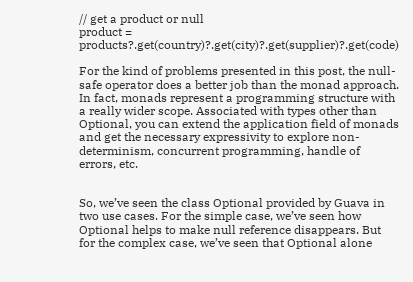// get a product or null
product = products?.get(country)?.get(city)?.get(supplier)?.get(code)

For the kind of problems presented in this post, the null-safe operator does a better job than the monad approach. In fact, monads represent a programming structure with a really wider scope. Associated with types other than Optional, you can extend the application field of monads and get the necessary expressivity to explore non-determinism, concurrent programming, handle of errors, etc.


So, we’ve seen the class Optional provided by Guava in two use cases. For the simple case, we’ve seen how Optional helps to make null reference disappears. But for the complex case, we’ve seen that Optional alone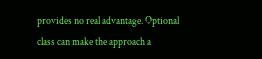provides no real advantage. Optional class can make the approach a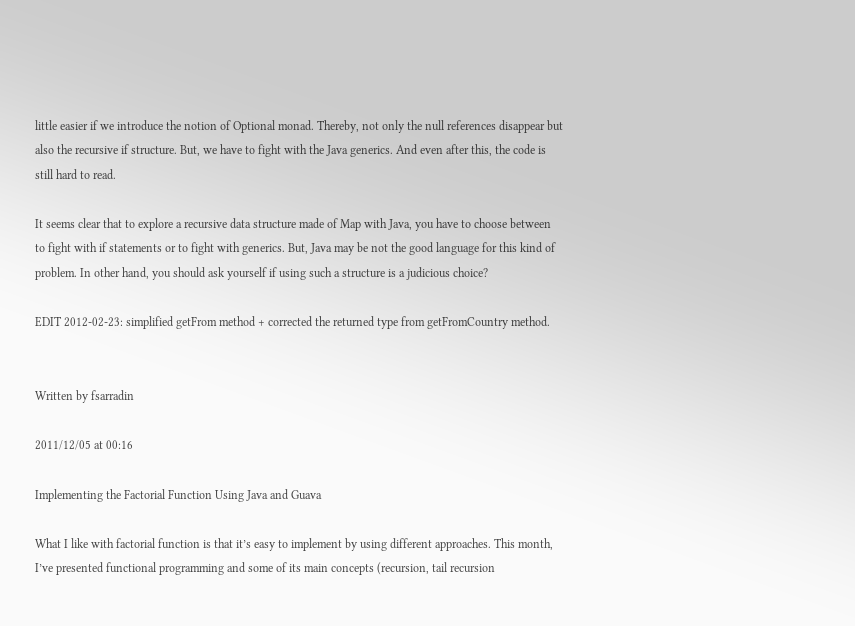little easier if we introduce the notion of Optional monad. Thereby, not only the null references disappear but also the recursive if structure. But, we have to fight with the Java generics. And even after this, the code is still hard to read.

It seems clear that to explore a recursive data structure made of Map with Java, you have to choose between to fight with if statements or to fight with generics. But, Java may be not the good language for this kind of problem. In other hand, you should ask yourself if using such a structure is a judicious choice?

EDIT 2012-02-23: simplified getFrom method + corrected the returned type from getFromCountry method.


Written by fsarradin

2011/12/05 at 00:16

Implementing the Factorial Function Using Java and Guava

What I like with factorial function is that it’s easy to implement by using different approaches. This month, I’ve presented functional programming and some of its main concepts (recursion, tail recursion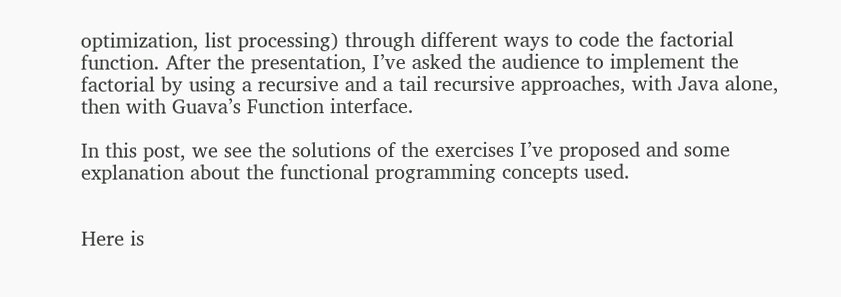optimization, list processing) through different ways to code the factorial function. After the presentation, I’ve asked the audience to implement the factorial by using a recursive and a tail recursive approaches, with Java alone, then with Guava’s Function interface.

In this post, we see the solutions of the exercises I’ve proposed and some explanation about the functional programming concepts used.


Here is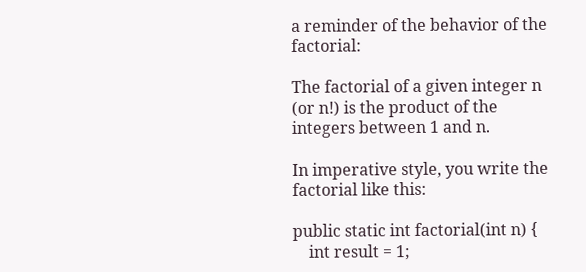a reminder of the behavior of the factorial:

The factorial of a given integer n (or n!) is the product of the integers between 1 and n.

In imperative style, you write the factorial like this:

public static int factorial(int n) {
    int result = 1;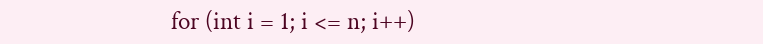for (int i = 1; i <= n; i++)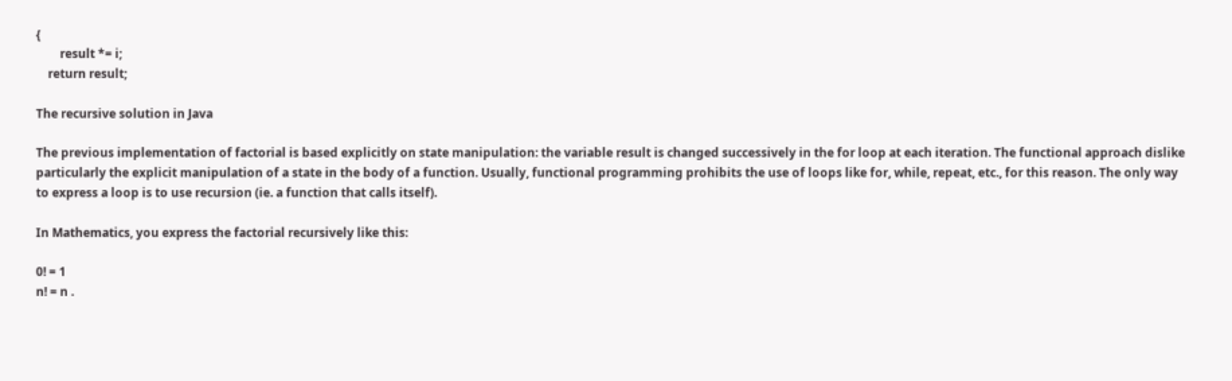{
        result *= i;
    return result;

The recursive solution in Java

The previous implementation of factorial is based explicitly on state manipulation: the variable result is changed successively in the for loop at each iteration. The functional approach dislike particularly the explicit manipulation of a state in the body of a function. Usually, functional programming prohibits the use of loops like for, while, repeat, etc., for this reason. The only way to express a loop is to use recursion (ie. a function that calls itself).

In Mathematics, you express the factorial recursively like this:

0! = 1
n! = n .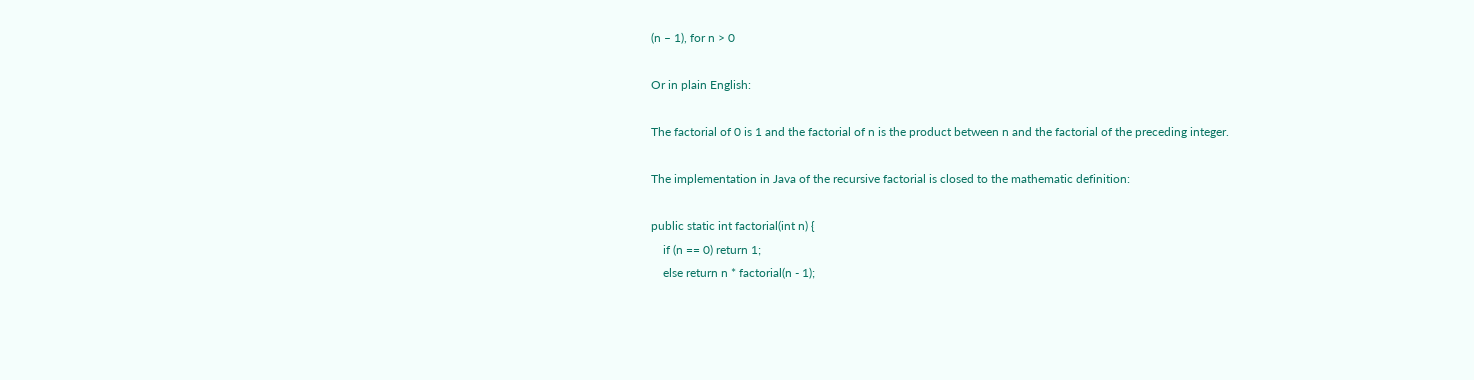(n – 1), for n > 0

Or in plain English:

The factorial of 0 is 1 and the factorial of n is the product between n and the factorial of the preceding integer.

The implementation in Java of the recursive factorial is closed to the mathematic definition:

public static int factorial(int n) {
    if (n == 0) return 1;
    else return n * factorial(n - 1);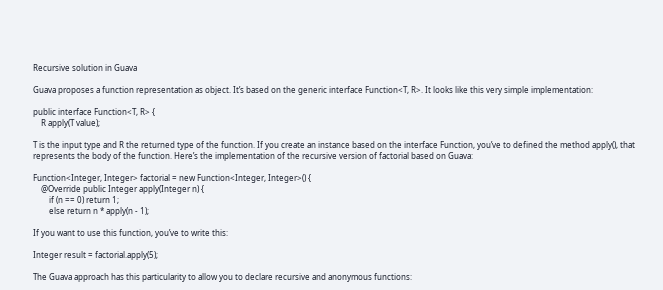Recursive solution in Guava

Guava proposes a function representation as object. It’s based on the generic interface Function<T, R>. It looks like this very simple implementation:

public interface Function<T, R> {
    R apply(T value);

T is the input type and R the returned type of the function. If you create an instance based on the interface Function, you’ve to defined the method apply(), that represents the body of the function. Here’s the implementation of the recursive version of factorial based on Guava:

Function<Integer, Integer> factorial = new Function<Integer, Integer>() {
    @Override public Integer apply(Integer n) {
        if (n == 0) return 1;
        else return n * apply(n - 1);

If you want to use this function, you’ve to write this:

Integer result = factorial.apply(5);

The Guava approach has this particularity to allow you to declare recursive and anonymous functions: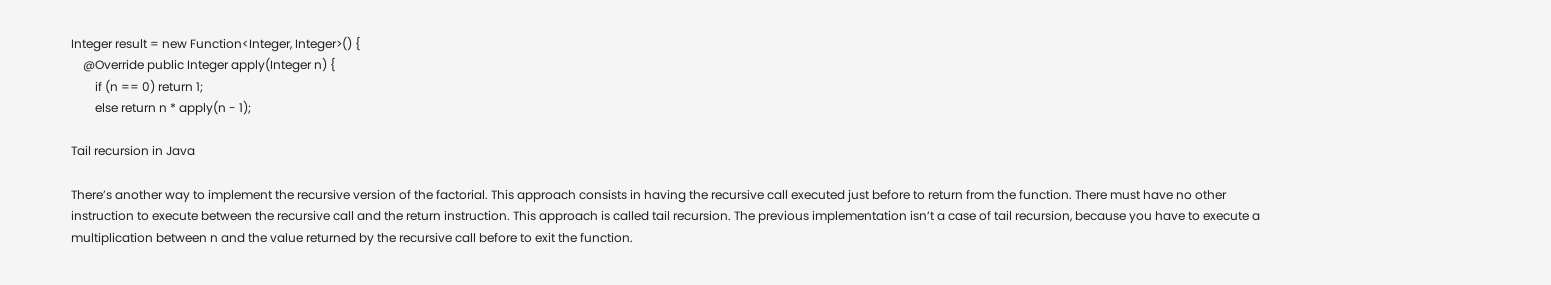Integer result = new Function<Integer, Integer>() {
    @Override public Integer apply(Integer n) {
        if (n == 0) return 1;
        else return n * apply(n - 1);

Tail recursion in Java

There’s another way to implement the recursive version of the factorial. This approach consists in having the recursive call executed just before to return from the function. There must have no other instruction to execute between the recursive call and the return instruction. This approach is called tail recursion. The previous implementation isn’t a case of tail recursion, because you have to execute a multiplication between n and the value returned by the recursive call before to exit the function.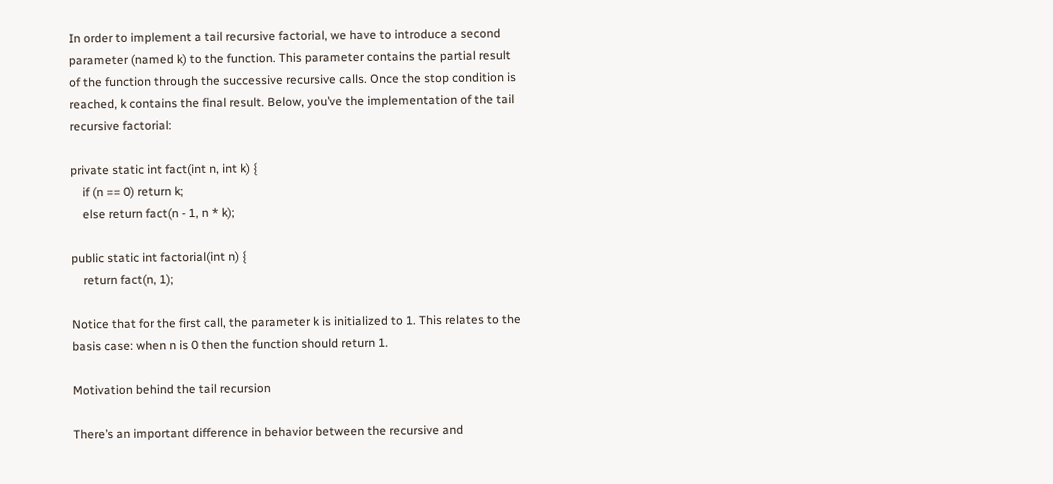In order to implement a tail recursive factorial, we have to introduce a second parameter (named k) to the function. This parameter contains the partial result of the function through the successive recursive calls. Once the stop condition is reached, k contains the final result. Below, you’ve the implementation of the tail recursive factorial:

private static int fact(int n, int k) {
    if (n == 0) return k;
    else return fact(n - 1, n * k);

public static int factorial(int n) {
    return fact(n, 1);

Notice that for the first call, the parameter k is initialized to 1. This relates to the basis case: when n is 0 then the function should return 1.

Motivation behind the tail recursion

There’s an important difference in behavior between the recursive and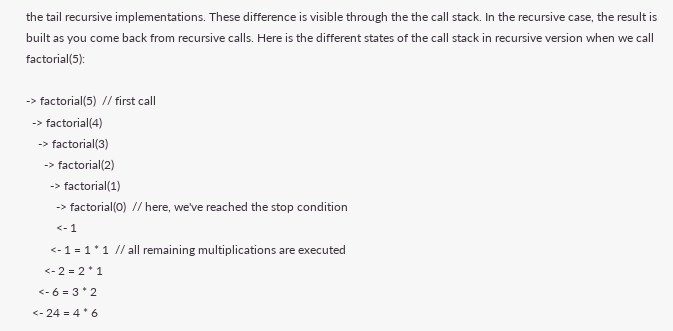the tail recursive implementations. These difference is visible through the the call stack. In the recursive case, the result is built as you come back from recursive calls. Here is the different states of the call stack in recursive version when we call factorial(5):

-> factorial(5)  // first call
  -> factorial(4)
    -> factorial(3)
      -> factorial(2)
        -> factorial(1)
          -> factorial(0)  // here, we've reached the stop condition
          <- 1
        <- 1 = 1 * 1  // all remaining multiplications are executed
      <- 2 = 2 * 1
    <- 6 = 3 * 2
  <- 24 = 4 * 6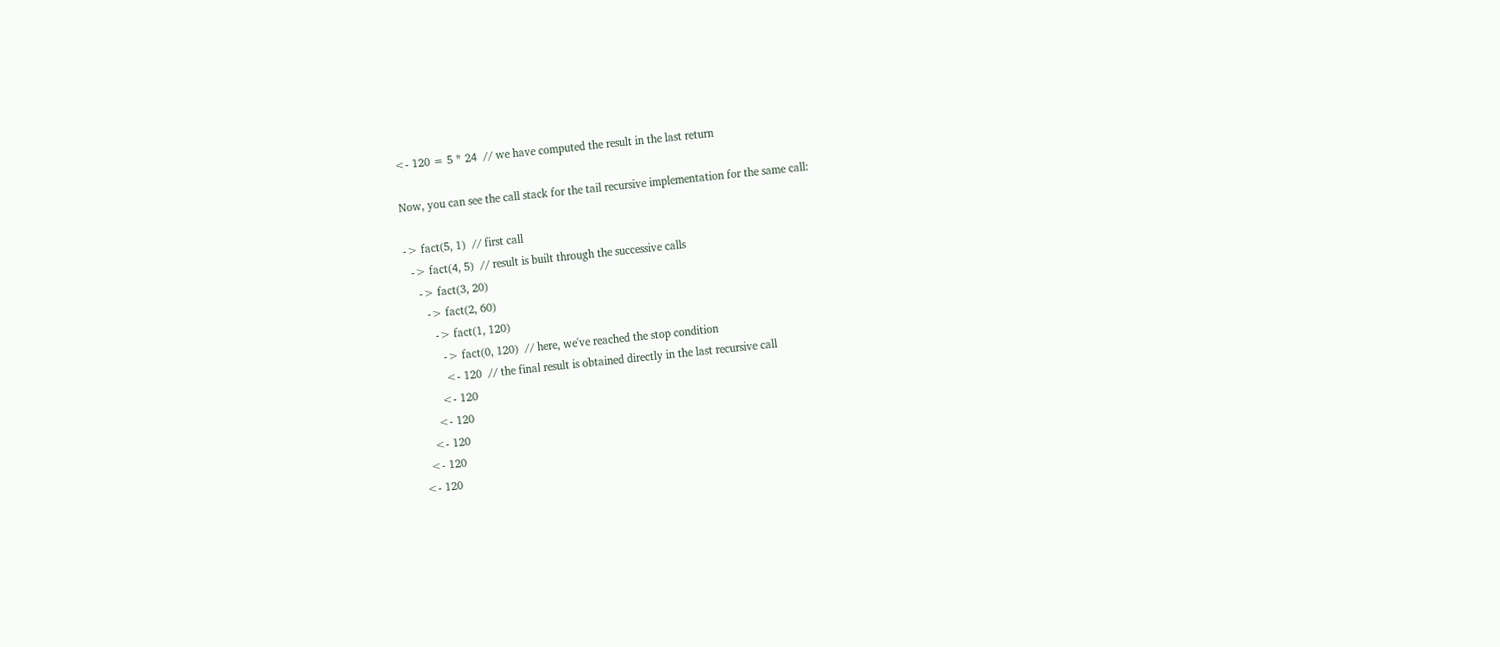<- 120 = 5 * 24  // we have computed the result in the last return

Now, you can see the call stack for the tail recursive implementation for the same call:

-> fact(5, 1)  // first call
  -> fact(4, 5)  // result is built through the successive calls
    -> fact(3, 20)
      -> fact(2, 60)
        -> fact(1, 120)
          -> fact(0, 120)  // here, we've reached the stop condition
          <- 120  // the final result is obtained directly in the last recursive call
        <- 120
      <- 120
    <- 120
  <- 120
<- 120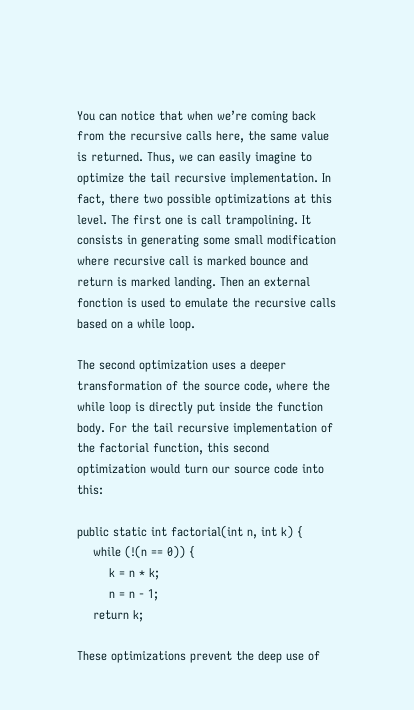You can notice that when we’re coming back from the recursive calls here, the same value is returned. Thus, we can easily imagine to optimize the tail recursive implementation. In fact, there two possible optimizations at this level. The first one is call trampolining. It consists in generating some small modification where recursive call is marked bounce and return is marked landing. Then an external fonction is used to emulate the recursive calls based on a while loop.

The second optimization uses a deeper transformation of the source code, where the while loop is directly put inside the function body. For the tail recursive implementation of the factorial function, this second optimization would turn our source code into this:

public static int factorial(int n, int k) {
    while (!(n == 0)) {
        k = n * k;
        n = n - 1;
    return k;

These optimizations prevent the deep use of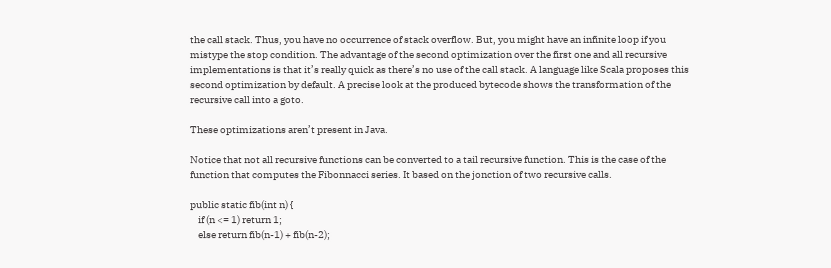the call stack. Thus, you have no occurrence of stack overflow. But, you might have an infinite loop if you mistype the stop condition. The advantage of the second optimization over the first one and all recursive implementations is that it’s really quick as there’s no use of the call stack. A language like Scala proposes this second optimization by default. A precise look at the produced bytecode shows the transformation of the recursive call into a goto.

These optimizations aren’t present in Java.

Notice that not all recursive functions can be converted to a tail recursive function. This is the case of the function that computes the Fibonnacci series. It based on the jonction of two recursive calls.

public static fib(int n) {
    if (n <= 1) return 1;
    else return fib(n-1) + fib(n-2);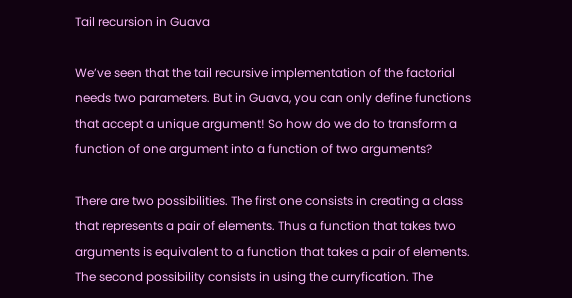Tail recursion in Guava

We’ve seen that the tail recursive implementation of the factorial needs two parameters. But in Guava, you can only define functions that accept a unique argument! So how do we do to transform a function of one argument into a function of two arguments?

There are two possibilities. The first one consists in creating a class that represents a pair of elements. Thus a function that takes two arguments is equivalent to a function that takes a pair of elements. The second possibility consists in using the curryfication. The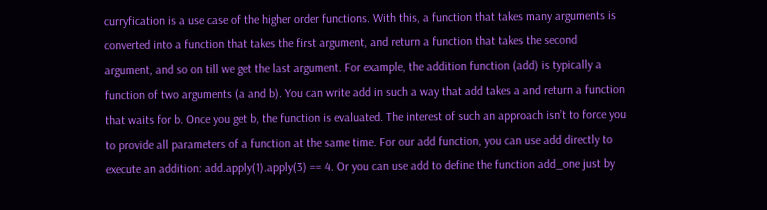curryfication is a use case of the higher order functions. With this, a function that takes many arguments is converted into a function that takes the first argument, and return a function that takes the second argument, and so on till we get the last argument. For example, the addition function (add) is typically a function of two arguments (a and b). You can write add in such a way that add takes a and return a function that waits for b. Once you get b, the function is evaluated. The interest of such an approach isn’t to force you to provide all parameters of a function at the same time. For our add function, you can use add directly to execute an addition: add.apply(1).apply(3) == 4. Or you can use add to define the function add_one just by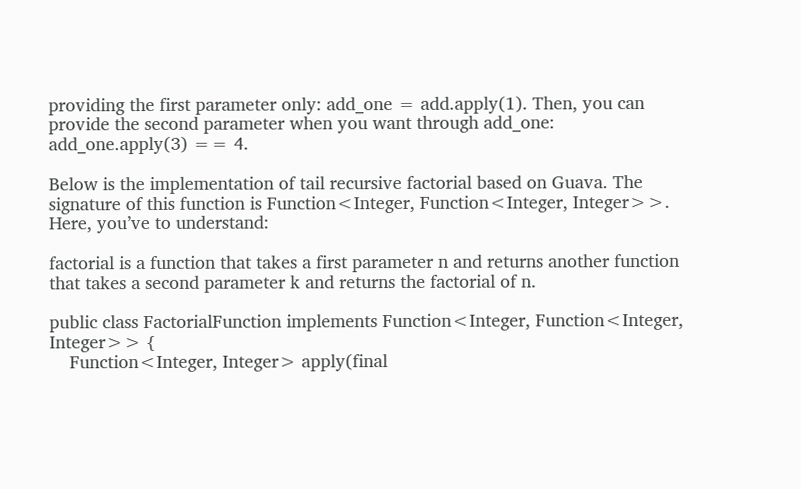providing the first parameter only: add_one = add.apply(1). Then, you can provide the second parameter when you want through add_one: add_one.apply(3) == 4.

Below is the implementation of tail recursive factorial based on Guava. The signature of this function is Function<Integer, Function<Integer, Integer>>. Here, you’ve to understand:

factorial is a function that takes a first parameter n and returns another function that takes a second parameter k and returns the factorial of n.

public class FactorialFunction implements Function<Integer, Function<Integer, Integer>> {
    Function<Integer, Integer> apply(final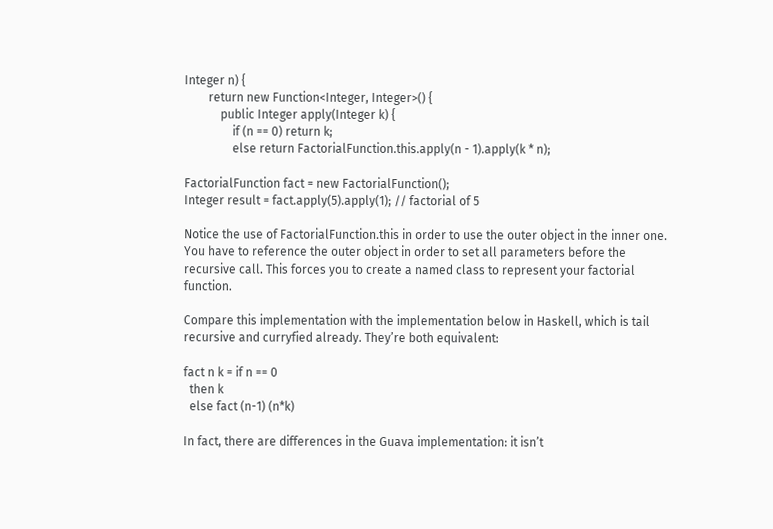Integer n) {
        return new Function<Integer, Integer>() {
            public Integer apply(Integer k) {
                if (n == 0) return k;
                else return FactorialFunction.this.apply(n - 1).apply(k * n);

FactorialFunction fact = new FactorialFunction();
Integer result = fact.apply(5).apply(1); // factorial of 5

Notice the use of FactorialFunction.this in order to use the outer object in the inner one. You have to reference the outer object in order to set all parameters before the recursive call. This forces you to create a named class to represent your factorial function.

Compare this implementation with the implementation below in Haskell, which is tail recursive and curryfied already. They’re both equivalent:

fact n k = if n == 0
  then k
  else fact (n-1) (n*k)

In fact, there are differences in the Guava implementation: it isn’t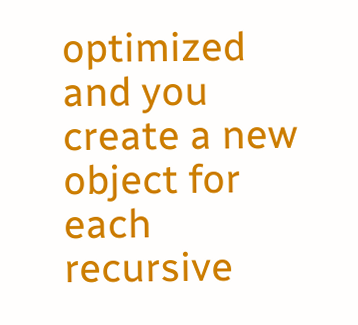optimized and you create a new object for each recursive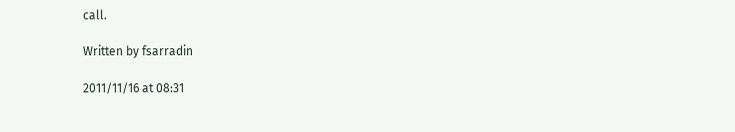call.

Written by fsarradin

2011/11/16 at 08:31